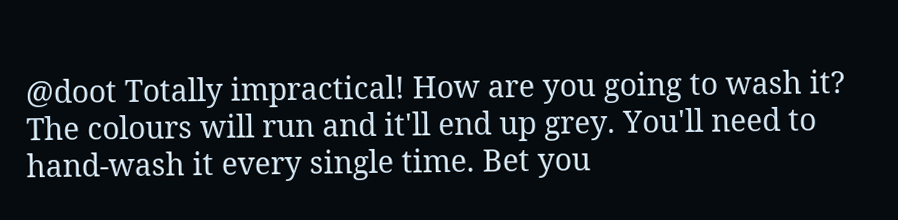@doot Totally impractical! How are you going to wash it? The colours will run and it'll end up grey. You'll need to hand-wash it every single time. Bet you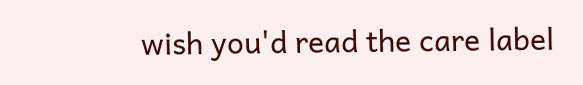wish you'd read the care label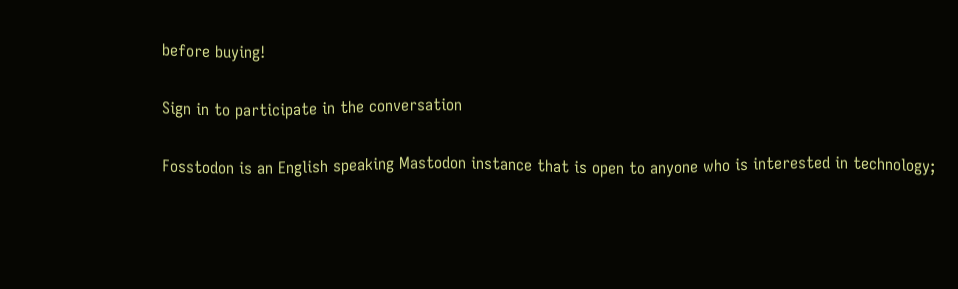before buying!

Sign in to participate in the conversation

Fosstodon is an English speaking Mastodon instance that is open to anyone who is interested in technology;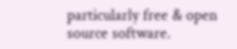particularly free & open source software.